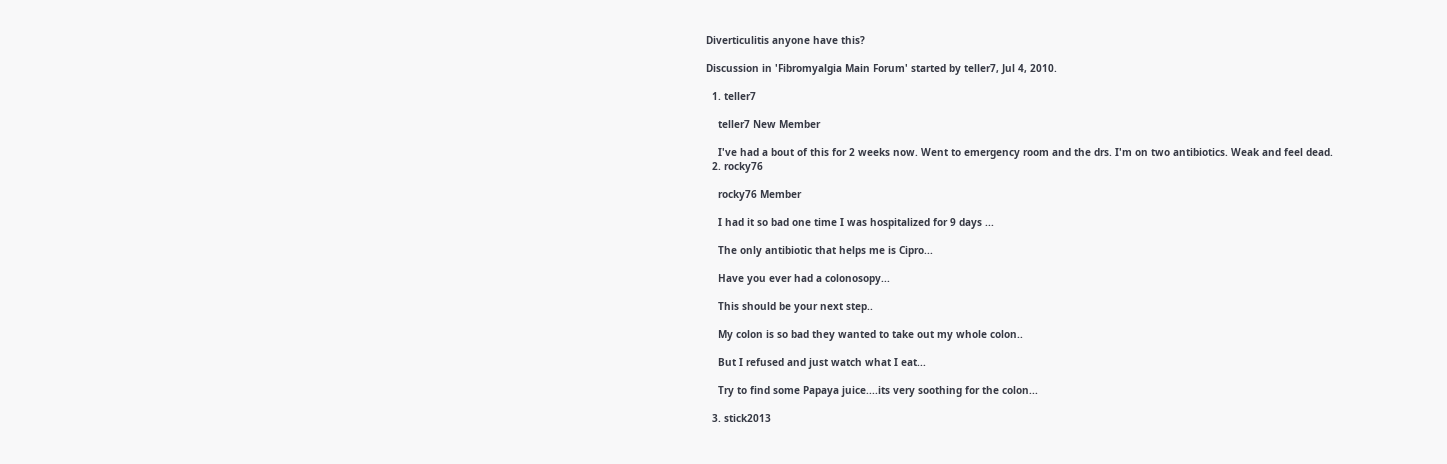Diverticulitis anyone have this?

Discussion in 'Fibromyalgia Main Forum' started by teller7, Jul 4, 2010.

  1. teller7

    teller7 New Member

    I've had a bout of this for 2 weeks now. Went to emergency room and the drs. I'm on two antibiotics. Weak and feel dead.
  2. rocky76

    rocky76 Member

    I had it so bad one time I was hospitalized for 9 days ...

    The only antibiotic that helps me is Cipro...

    Have you ever had a colonosopy...

    This should be your next step..

    My colon is so bad they wanted to take out my whole colon..

    But I refused and just watch what I eat...

    Try to find some Papaya juice....its very soothing for the colon...

  3. stick2013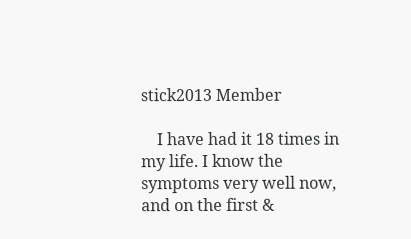stick2013 Member

    I have had it 18 times in my life. I know the symptoms very well now, and on the first &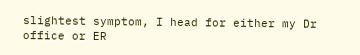slightest symptom, I head for either my Dr office or ER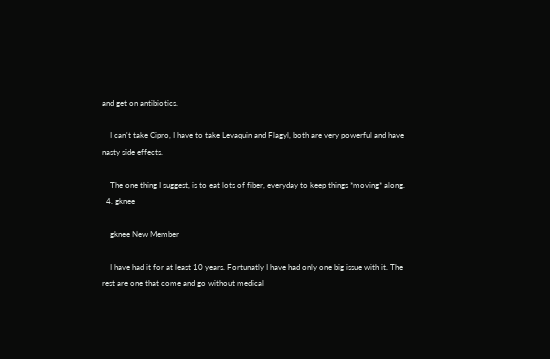and get on antibiotics.

    I can't take Cipro, I have to take Levaquin and Flagyl, both are very powerful and have nasty side effects.

    The one thing I suggest, is to eat lots of fiber, everyday to keep things *moving* along.
  4. gknee

    gknee New Member

    I have had it for at least 10 years. Fortunatly I have had only one big issue with it. The rest are one that come and go without medical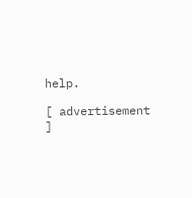help.

[ advertisement ]